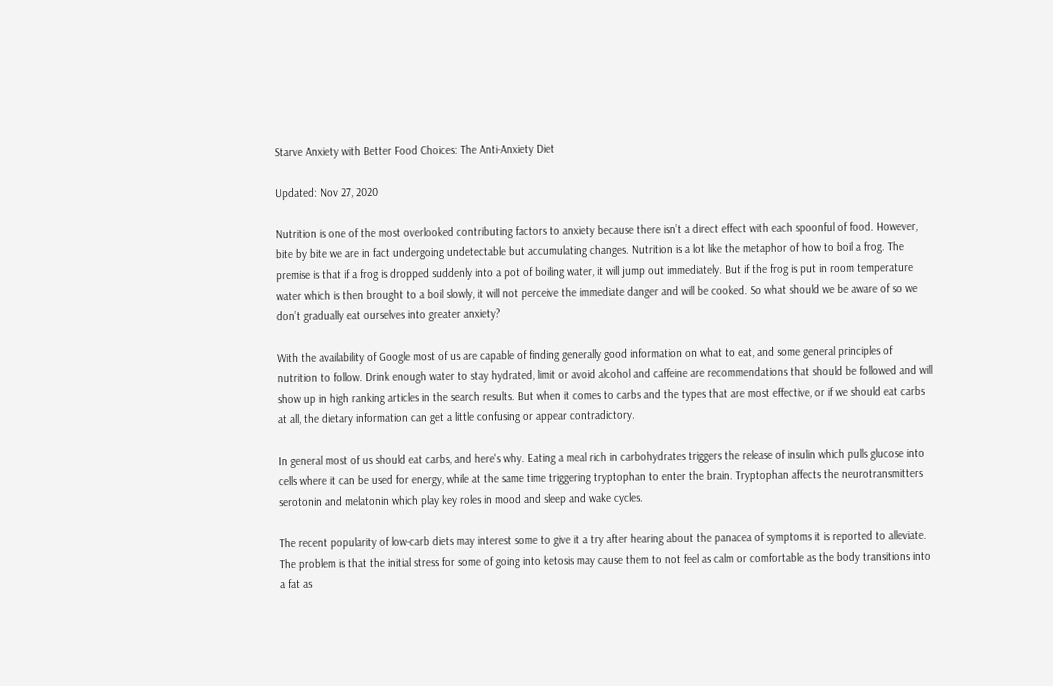Starve Anxiety with Better Food Choices: The Anti-Anxiety Diet

Updated: Nov 27, 2020

Nutrition is one of the most overlooked contributing factors to anxiety because there isn’t a direct effect with each spoonful of food. However, bite by bite we are in fact undergoing undetectable but accumulating changes. Nutrition is a lot like the metaphor of how to boil a frog. The premise is that if a frog is dropped suddenly into a pot of boiling water, it will jump out immediately. But if the frog is put in room temperature water which is then brought to a boil slowly, it will not perceive the immediate danger and will be cooked. So what should we be aware of so we don’t gradually eat ourselves into greater anxiety?

With the availability of Google most of us are capable of finding generally good information on what to eat, and some general principles of nutrition to follow. Drink enough water to stay hydrated, limit or avoid alcohol and caffeine are recommendations that should be followed and will show up in high ranking articles in the search results. But when it comes to carbs and the types that are most effective, or if we should eat carbs at all, the dietary information can get a little confusing or appear contradictory.

In general most of us should eat carbs, and here's why. Eating a meal rich in carbohydrates triggers the release of insulin which pulls glucose into cells where it can be used for energy, while at the same time triggering tryptophan to enter the brain. Tryptophan affects the neurotransmitters serotonin and melatonin which play key roles in mood and sleep and wake cycles.

The recent popularity of low-carb diets may interest some to give it a try after hearing about the panacea of symptoms it is reported to alleviate. The problem is that the initial stress for some of going into ketosis may cause them to not feel as calm or comfortable as the body transitions into a fat as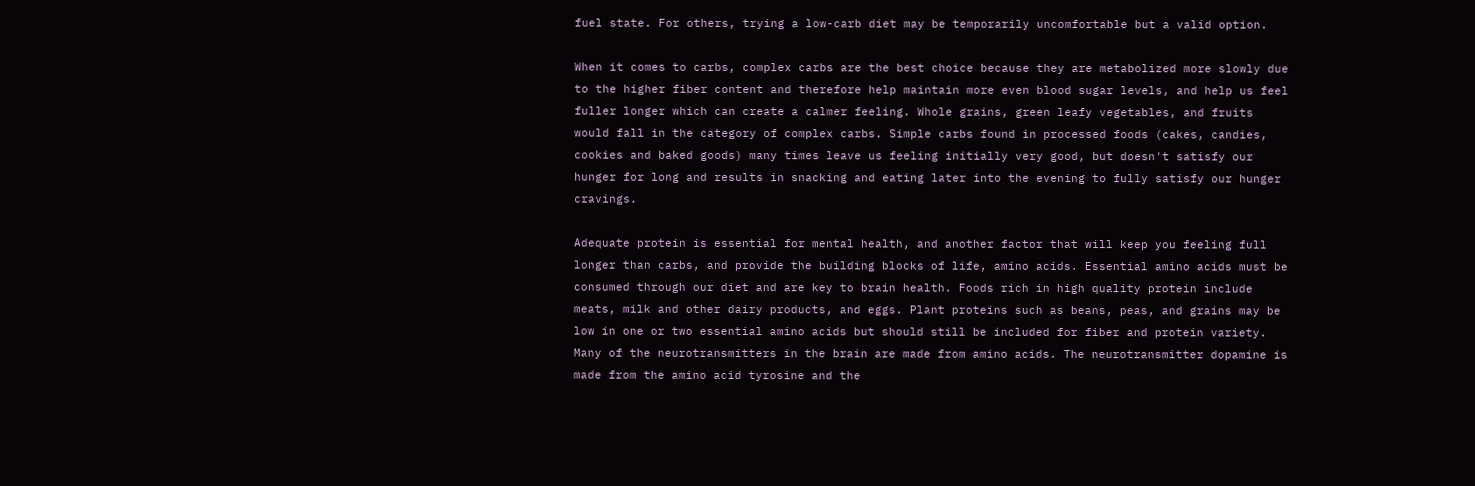fuel state. For others, trying a low-carb diet may be temporarily uncomfortable but a valid option.

When it comes to carbs, complex carbs are the best choice because they are metabolized more slowly due to the higher fiber content and therefore help maintain more even blood sugar levels, and help us feel fuller longer which can create a calmer feeling. Whole grains, green leafy vegetables, and fruits would fall in the category of complex carbs. Simple carbs found in processed foods (cakes, candies, cookies and baked goods) many times leave us feeling initially very good, but doesn't satisfy our hunger for long and results in snacking and eating later into the evening to fully satisfy our hunger cravings.

Adequate protein is essential for mental health, and another factor that will keep you feeling full longer than carbs, and provide the building blocks of life, amino acids. Essential amino acids must be consumed through our diet and are key to brain health. Foods rich in high quality protein include meats, milk and other dairy products, and eggs. Plant proteins such as beans, peas, and grains may be low in one or two essential amino acids but should still be included for fiber and protein variety. Many of the neurotransmitters in the brain are made from amino acids. The neurotransmitter dopamine is made from the amino acid tyrosine and the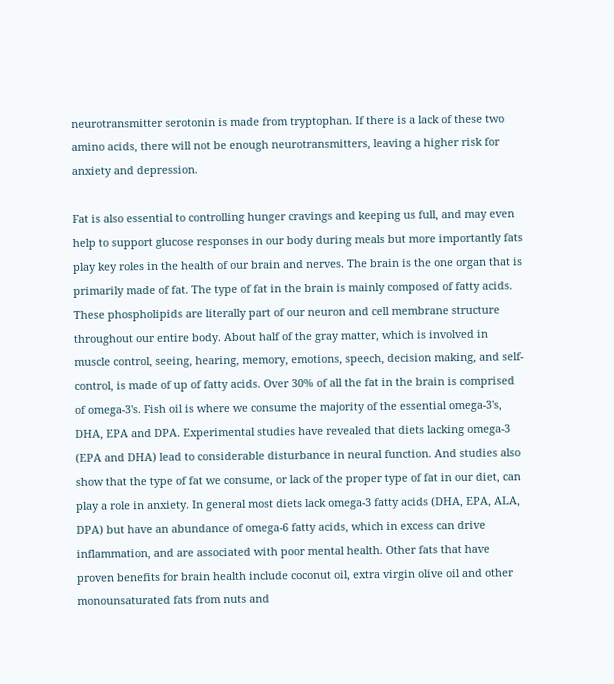neurotransmitter serotonin is made from tryptophan. If there is a lack of these two amino acids, there will not be enough neurotransmitters, leaving a higher risk for anxiety and depression.

Fat is also essential to controlling hunger cravings and keeping us full, and may even help to support glucose responses in our body during meals but more importantly fats play key roles in the health of our brain and nerves. The brain is the one organ that is primarily made of fat. The type of fat in the brain is mainly composed of fatty acids. These phospholipids are literally part of our neuron and cell membrane structure throughout our entire body. About half of the gray matter, which is involved in muscle control, seeing, hearing, memory, emotions, speech, decision making, and self-control, is made of up of fatty acids. Over 30% of all the fat in the brain is comprised of omega-3's. Fish oil is where we consume the majority of the essential omega-3's, DHA, EPA and DPA. Experimental studies have revealed that diets lacking omega-3 (EPA and DHA) lead to considerable disturbance in neural function. And studies also show that the type of fat we consume, or lack of the proper type of fat in our diet, can play a role in anxiety. In general most diets lack omega-3 fatty acids (DHA, EPA, ALA, DPA) but have an abundance of omega-6 fatty acids, which in excess can drive inflammation, and are associated with poor mental health. Other fats that have proven benefits for brain health include coconut oil, extra virgin olive oil and other monounsaturated fats from nuts and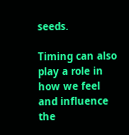seeds.

Timing can also play a role in how we feel and influence the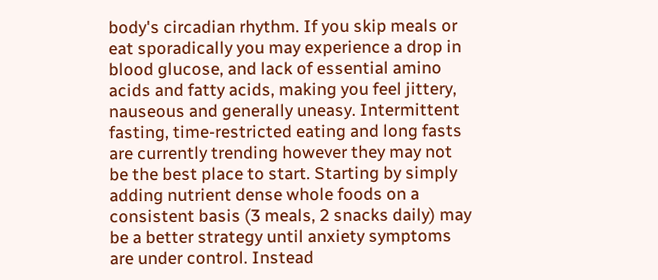body's circadian rhythm. If you skip meals or eat sporadically you may experience a drop in blood glucose, and lack of essential amino acids and fatty acids, making you feel jittery, nauseous and generally uneasy. Intermittent fasting, time-restricted eating and long fasts are currently trending however they may not be the best place to start. Starting by simply adding nutrient dense whole foods on a consistent basis (3 meals, 2 snacks daily) may be a better strategy until anxiety symptoms are under control. Instead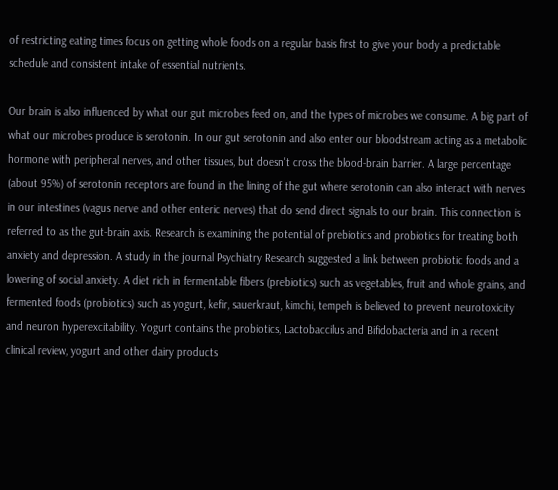of restricting eating times focus on getting whole foods on a regular basis first to give your body a predictable schedule and consistent intake of essential nutrients.

Our brain is also influenced by what our gut microbes feed on, and the types of microbes we consume. A big part of what our microbes produce is serotonin. In our gut serotonin and also enter our bloodstream acting as a metabolic hormone with peripheral nerves, and other tissues, but doesn't cross the blood-brain barrier. A large percentage (about 95%) of serotonin receptors are found in the lining of the gut where serotonin can also interact with nerves in our intestines (vagus nerve and other enteric nerves) that do send direct signals to our brain. This connection is referred to as the gut-brain axis. Research is examining the potential of prebiotics and probiotics for treating both anxiety and depression. A study in the journal Psychiatry Research suggested a link between probiotic foods and a lowering of social anxiety. A diet rich in fermentable fibers (prebiotics) such as vegetables, fruit and whole grains, and fermented foods (probiotics) such as yogurt, kefir, sauerkraut, kimchi, tempeh is believed to prevent neurotoxicity and neuron hyperexcitability. Yogurt contains the probiotics, Lactobaccilus and Bifidobacteria and in a recent clinical review, yogurt and other dairy products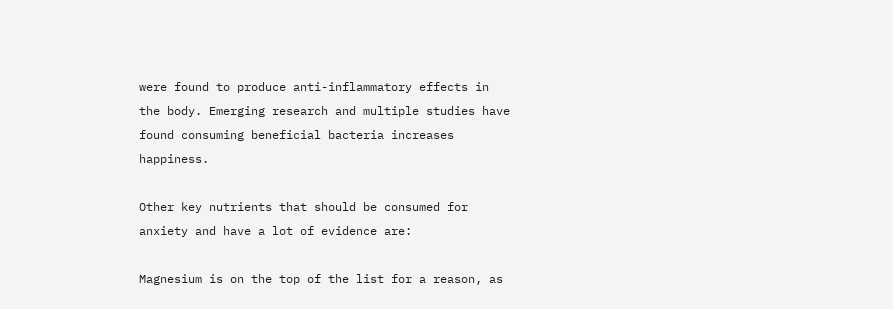were found to produce anti-inflammatory effects in the body. Emerging research and multiple studies have found consuming beneficial bacteria increases happiness.

Other key nutrients that should be consumed for anxiety and have a lot of evidence are:

Magnesium is on the top of the list for a reason, as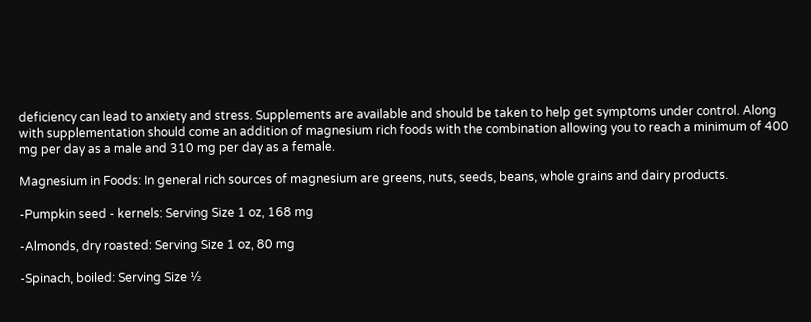deficiency can lead to anxiety and stress. Supplements are available and should be taken to help get symptoms under control. Along with supplementation should come an addition of magnesium rich foods with the combination allowing you to reach a minimum of 400 mg per day as a male and 310 mg per day as a female.

Magnesium in Foods: In general rich sources of magnesium are greens, nuts, seeds, beans, whole grains and dairy products.

-Pumpkin seed - kernels: Serving Size 1 oz, 168 mg

-Almonds, dry roasted: Serving Size 1 oz, 80 mg

-Spinach, boiled: Serving Size ½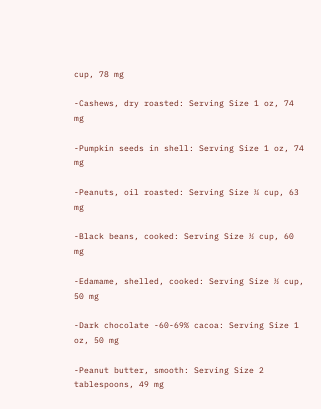cup, 78 mg

-Cashews, dry roasted: Serving Size 1 oz, 74 mg

-Pumpkin seeds in shell: Serving Size 1 oz, 74 mg

-Peanuts, oil roasted: Serving Size ¼ cup, 63 mg

-Black beans, cooked: Serving Size ½ cup, 60 mg

-Edamame, shelled, cooked: Serving Size ½ cup, 50 mg

-Dark chocolate -60-69% cacoa: Serving Size 1 oz, 50 mg

-Peanut butter, smooth: Serving Size 2 tablespoons, 49 mg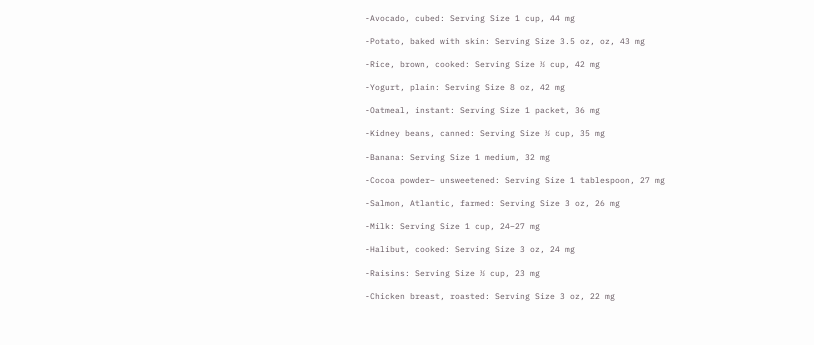-Avocado, cubed: Serving Size 1 cup, 44 mg

-Potato, baked with skin: Serving Size 3.5 oz, oz, 43 mg

-Rice, brown, cooked: Serving Size ½ cup, 42 mg

-Yogurt, plain: Serving Size 8 oz, 42 mg

-Oatmeal, instant: Serving Size 1 packet, 36 mg

-Kidney beans, canned: Serving Size ½ cup, 35 mg

-Banana: Serving Size 1 medium, 32 mg

-Cocoa powder– unsweetened: Serving Size 1 tablespoon, 27 mg

-Salmon, Atlantic, farmed: Serving Size 3 oz, 26 mg

-Milk: Serving Size 1 cup, 24–27 mg

-Halibut, cooked: Serving Size 3 oz, 24 mg

-Raisins: Serving Size ½ cup, 23 mg

-Chicken breast, roasted: Serving Size 3 oz, 22 mg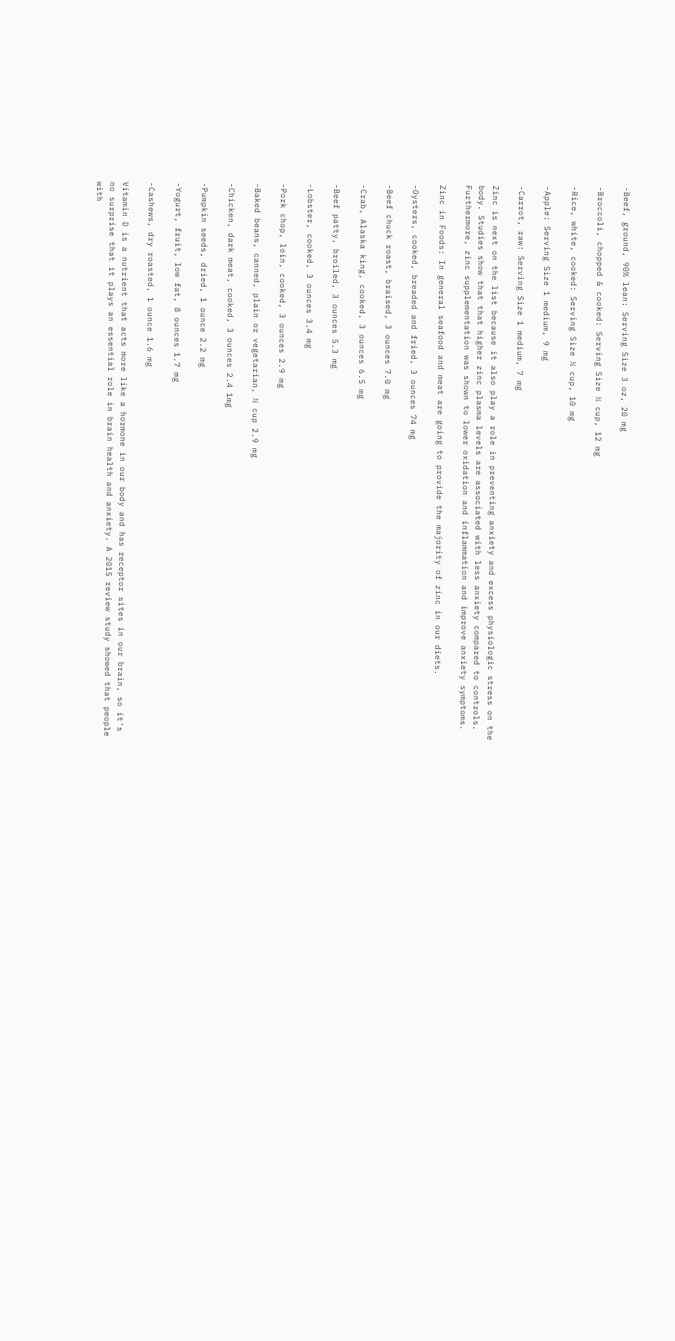-Beef, ground, 90% lean: Serving Size 3 oz, 20 mg

-Broccoli, chopped & cooked: Serving Size ½ cup, 12 mg

-Rice, white, cooked: Serving Size ½ cup, 10 mg

-Apple: Serving Size 1 medium, 9 mg

-Carrot, raw: Serving Size 1 medium, 7 mg

Zinc is next on the list because it also play a role in preventing anxiety and excess physiologic stress on the body. Studies show that that higher zinc plasma levels are associated with less anxiety compared to controls. Furthermore, zinc supplementation was shown to lower oxidation and inflammation and improve anxiety symptoms.

Zinc in Foods: In general seafood and meat are going to provide the majority of zinc in our diets.

-Oysters, cooked, breaded and fried, 3 ounces 74 mg

-Beef chuck roast, braised, 3 ounces 7.0 mg

-Crab, Alaska king, cooked, 3 ounces 6.5 mg

-Beef patty, broiled, 3 ounces 5.3 mg

-Lobster, cooked, 3 ounces 3.4 mg

-Pork chop, loin, cooked, 3 ounces 2.9 mg

-Baked beans, canned, plain or vegetarian, ½ cup 2.9 mg

-Chicken, dark meat, cooked, 3 ounces 2.4 1mg

-Pumpkin seeds, dried, 1 ounce 2.2 mg

-Yogurt, fruit, low fat, 8 ounces 1.7 mg

-Cashews, dry roasted, 1 ounce 1.6 mg

Vitamin D is a nutrient that acts more like a hormone in our body and has receptor sites in our brain, so it's no surprise that it plays an essential role in brain health and anxiety. A 2015 review study showed that people with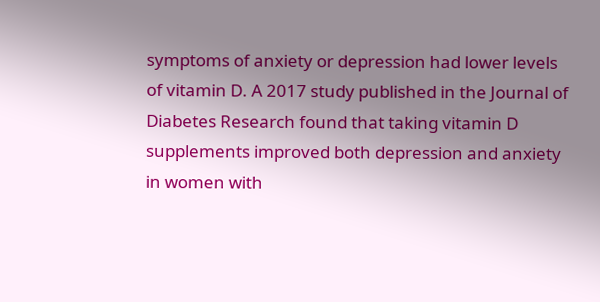symptoms of anxiety or depression had lower levels of vitamin D. A 2017 study published in the Journal of Diabetes Research found that taking vitamin D supplements improved both depression and anxiety in women with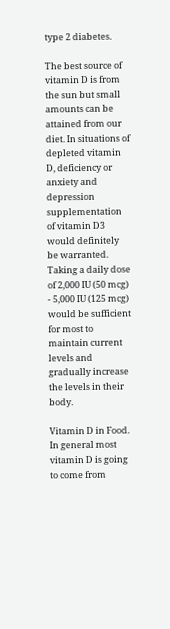type 2 diabetes.

The best source of vitamin D is from the sun but small amounts can be attained from our diet. In situations of depleted vitamin D, deficiency or anxiety and depression supplementation of vitamin D3 would definitely be warranted. Taking a daily dose of 2,000 IU (50 mcg) - 5,000 IU (125 mcg) would be sufficient for most to maintain current levels and gradually increase the levels in their body.

Vitamin D in Food. In general most vitamin D is going to come from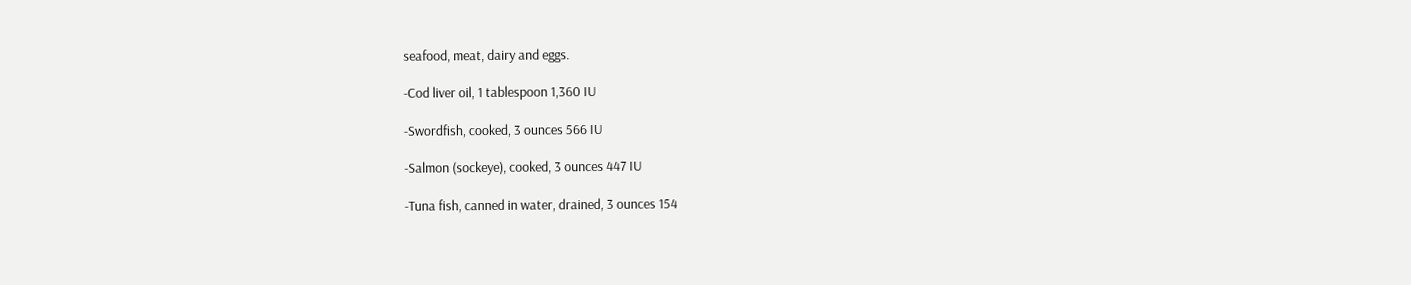seafood, meat, dairy and eggs.

-Cod liver oil, 1 tablespoon 1,360 IU

-Swordfish, cooked, 3 ounces 566 IU

-Salmon (sockeye), cooked, 3 ounces 447 IU

-Tuna fish, canned in water, drained, 3 ounces 154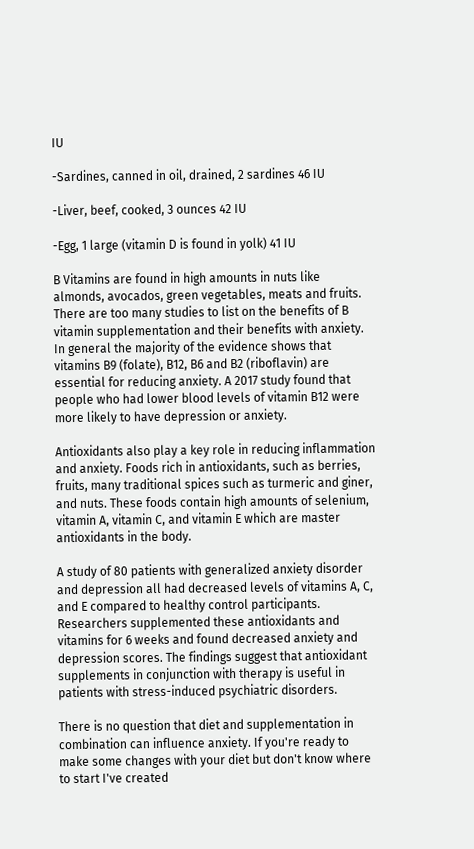IU

-Sardines, canned in oil, drained, 2 sardines 46 IU

-Liver, beef, cooked, 3 ounces 42 IU

-Egg, 1 large (vitamin D is found in yolk) 41 IU

B Vitamins are found in high amounts in nuts like almonds, avocados, green vegetables, meats and fruits. There are too many studies to list on the benefits of B vitamin supplementation and their benefits with anxiety. In general the majority of the evidence shows that vitamins B9 (folate), B12, B6 and B2 (riboflavin) are essential for reducing anxiety. A 2017 study found that people who had lower blood levels of vitamin B12 were more likely to have depression or anxiety.

Antioxidants also play a key role in reducing inflammation and anxiety. Foods rich in antioxidants, such as berries, fruits, many traditional spices such as turmeric and giner, and nuts. These foods contain high amounts of selenium, vitamin A, vitamin C, and vitamin E which are master antioxidants in the body.

A study of 80 patients with generalized anxiety disorder and depression all had decreased levels of vitamins A, C, and E compared to healthy control participants. Researchers supplemented these antioxidants and vitamins for 6 weeks and found decreased anxiety and depression scores. The findings suggest that antioxidant supplements in conjunction with therapy is useful in patients with stress-induced psychiatric disorders.

There is no question that diet and supplementation in combination can influence anxiety. If you're ready to make some changes with your diet but don't know where to start I've created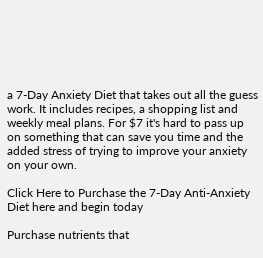a 7-Day Anxiety Diet that takes out all the guess work. It includes recipes, a shopping list and weekly meal plans. For $7 it's hard to pass up on something that can save you time and the added stress of trying to improve your anxiety on your own.

Click Here to Purchase the 7-Day Anti-Anxiety Diet here and begin today

Purchase nutrients that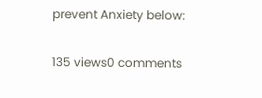prevent Anxiety below:

135 views0 comments